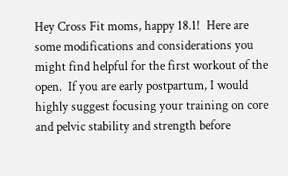Hey Cross Fit moms, happy 18.1!  Here are some modifications and considerations you might find helpful for the first workout of the open.  If you are early postpartum, I would highly suggest focusing your training on core and pelvic stability and strength before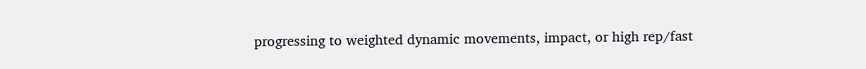progressing to weighted dynamic movements, impact, or high rep/fast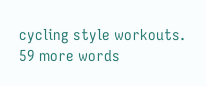cycling style workouts.  59 more words